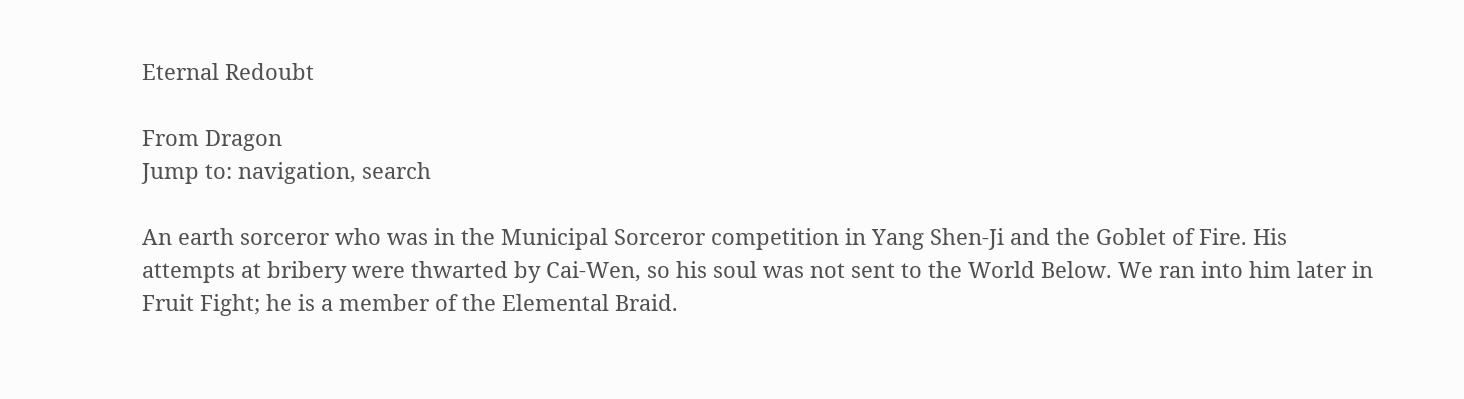Eternal Redoubt

From Dragon
Jump to: navigation, search

An earth sorceror who was in the Municipal Sorceror competition in Yang Shen-Ji and the Goblet of Fire. His attempts at bribery were thwarted by Cai-Wen, so his soul was not sent to the World Below. We ran into him later in Fruit Fight; he is a member of the Elemental Braid.